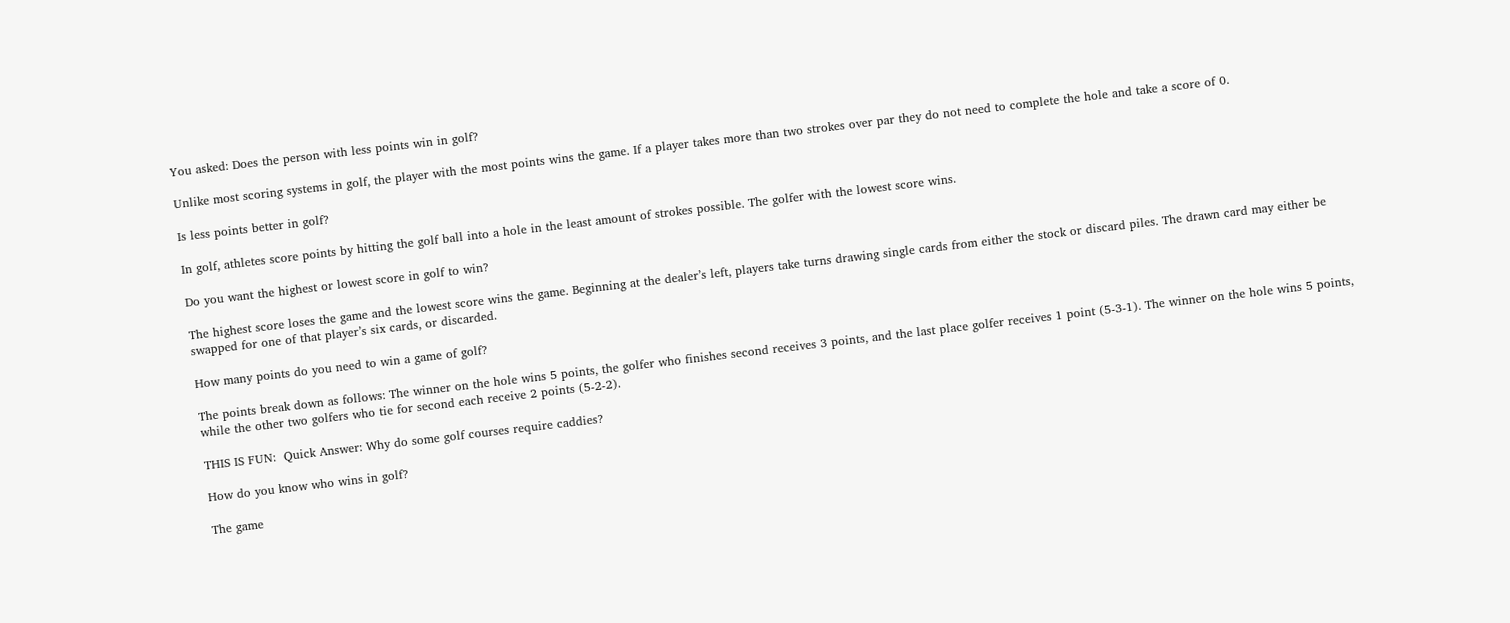You asked: Does the person with less points win in golf?

Unlike most scoring systems in golf, the player with the most points wins the game. If a player takes more than two strokes over par they do not need to complete the hole and take a score of 0.

Is less points better in golf?

In golf, athletes score points by hitting the golf ball into a hole in the least amount of strokes possible. The golfer with the lowest score wins.

Do you want the highest or lowest score in golf to win?

The highest score loses the game and the lowest score wins the game. Beginning at the dealer’s left, players take turns drawing single cards from either the stock or discard piles. The drawn card may either be swapped for one of that player’s six cards, or discarded.

How many points do you need to win a game of golf?

The points break down as follows: The winner on the hole wins 5 points, the golfer who finishes second receives 3 points, and the last place golfer receives 1 point (5-3-1). The winner on the hole wins 5 points, while the other two golfers who tie for second each receive 2 points (5-2-2).

THIS IS FUN:  Quick Answer: Why do some golf courses require caddies?

How do you know who wins in golf?

The game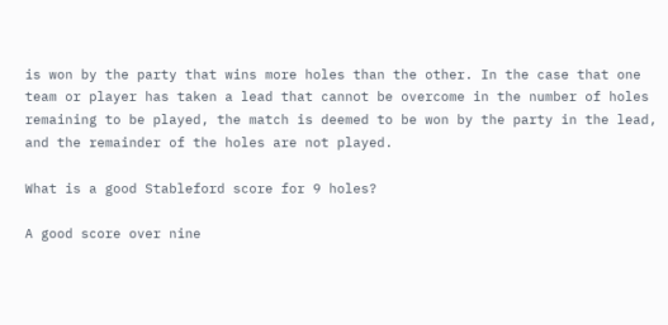is won by the party that wins more holes than the other. In the case that one team or player has taken a lead that cannot be overcome in the number of holes remaining to be played, the match is deemed to be won by the party in the lead, and the remainder of the holes are not played.

What is a good Stableford score for 9 holes?

A good score over nine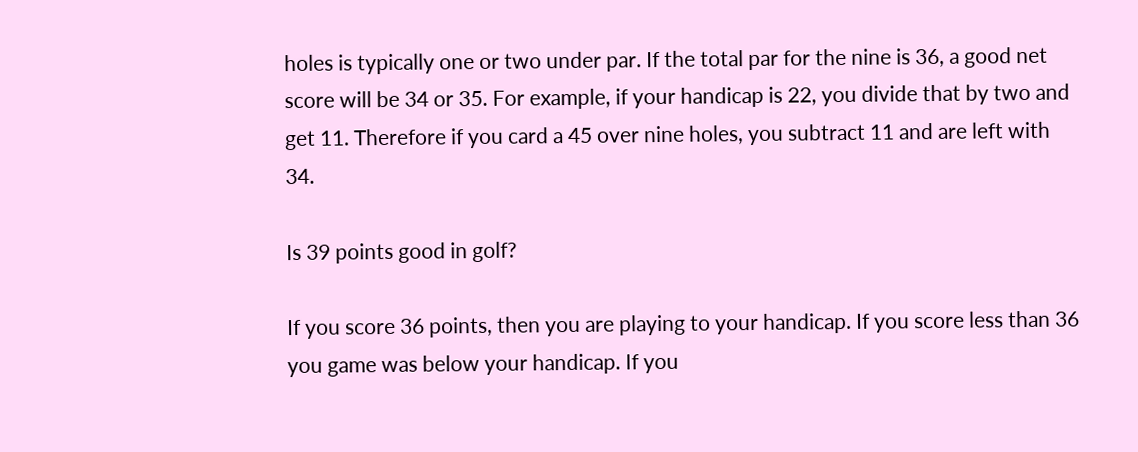holes is typically one or two under par. If the total par for the nine is 36, a good net score will be 34 or 35. For example, if your handicap is 22, you divide that by two and get 11. Therefore if you card a 45 over nine holes, you subtract 11 and are left with 34.

Is 39 points good in golf?

If you score 36 points, then you are playing to your handicap. If you score less than 36 you game was below your handicap. If you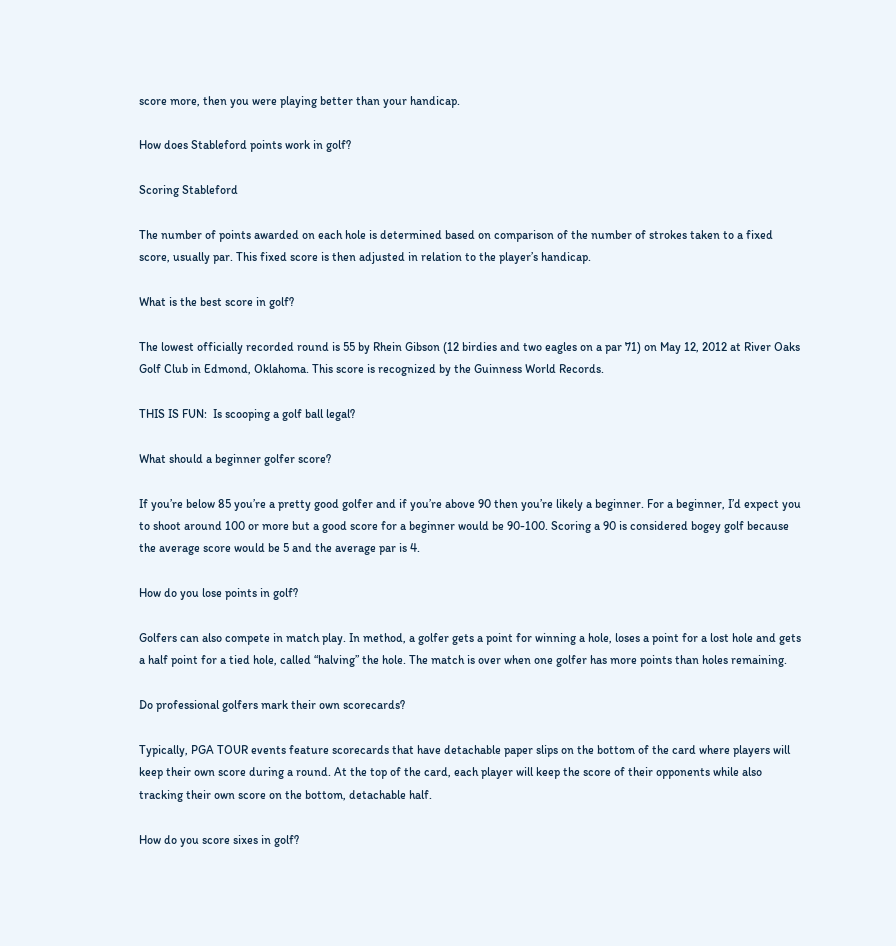score more, then you were playing better than your handicap.

How does Stableford points work in golf?

Scoring Stableford

The number of points awarded on each hole is determined based on comparison of the number of strokes taken to a fixed score, usually par. This fixed score is then adjusted in relation to the player’s handicap.

What is the best score in golf?

The lowest officially recorded round is 55 by Rhein Gibson (12 birdies and two eagles on a par 71) on May 12, 2012 at River Oaks Golf Club in Edmond, Oklahoma. This score is recognized by the Guinness World Records.

THIS IS FUN:  Is scooping a golf ball legal?

What should a beginner golfer score?

If you’re below 85 you’re a pretty good golfer and if you’re above 90 then you’re likely a beginner. For a beginner, I’d expect you to shoot around 100 or more but a good score for a beginner would be 90-100. Scoring a 90 is considered bogey golf because the average score would be 5 and the average par is 4.

How do you lose points in golf?

Golfers can also compete in match play. In method, a golfer gets a point for winning a hole, loses a point for a lost hole and gets a half point for a tied hole, called “halving” the hole. The match is over when one golfer has more points than holes remaining.

Do professional golfers mark their own scorecards?

Typically, PGA TOUR events feature scorecards that have detachable paper slips on the bottom of the card where players will keep their own score during a round. At the top of the card, each player will keep the score of their opponents while also tracking their own score on the bottom, detachable half.

How do you score sixes in golf?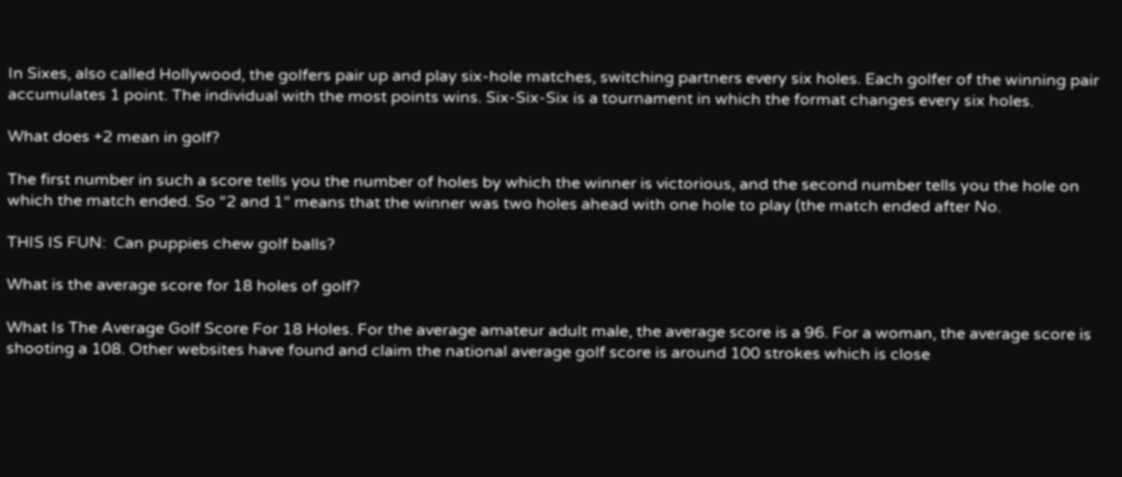In Sixes, also called Hollywood, the golfers pair up and play six-hole matches, switching partners every six holes. Each golfer of the winning pair accumulates 1 point. The individual with the most points wins. Six-Six-Six is a tournament in which the format changes every six holes.

What does +2 mean in golf?

The first number in such a score tells you the number of holes by which the winner is victorious, and the second number tells you the hole on which the match ended. So “2 and 1” means that the winner was two holes ahead with one hole to play (the match ended after No.

THIS IS FUN:  Can puppies chew golf balls?

What is the average score for 18 holes of golf?

What Is The Average Golf Score For 18 Holes. For the average amateur adult male, the average score is a 96. For a woman, the average score is shooting a 108. Other websites have found and claim the national average golf score is around 100 strokes which is close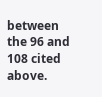between the 96 and 108 cited above.